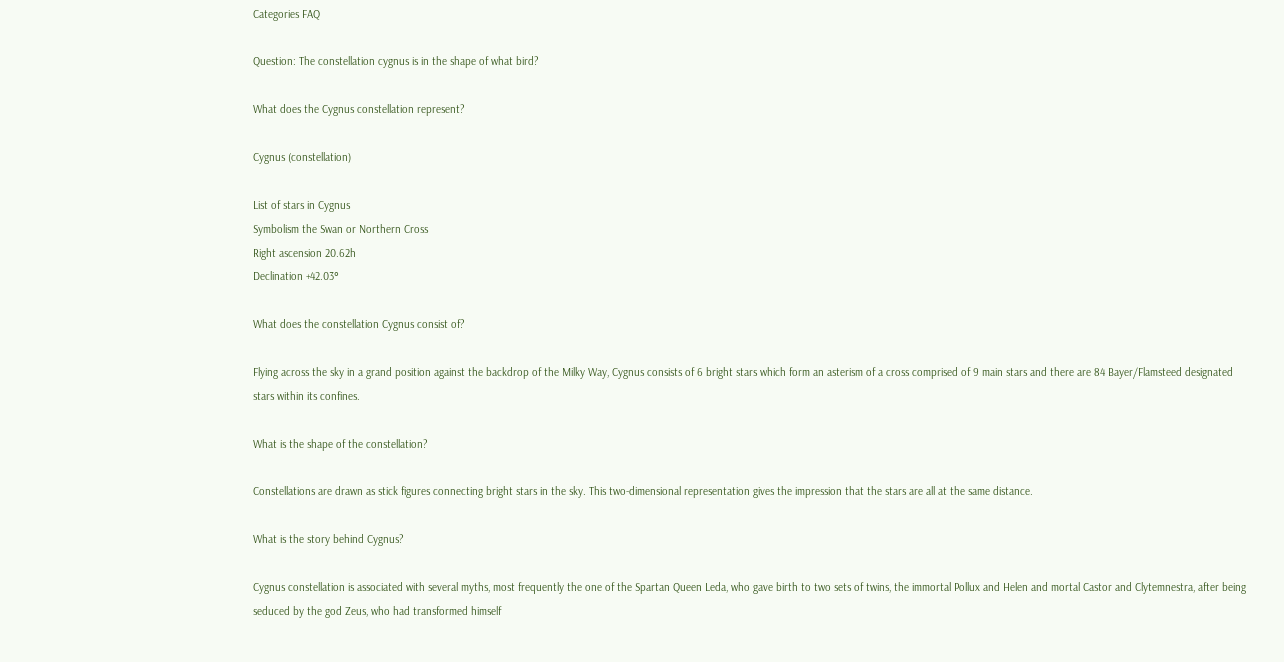Categories FAQ

Question: The constellation cygnus is in the shape of what bird?

What does the Cygnus constellation represent?

Cygnus (constellation)

List of stars in Cygnus
Symbolism the Swan or Northern Cross
Right ascension 20.62h
Declination +42.03°

What does the constellation Cygnus consist of?

Flying across the sky in a grand position against the backdrop of the Milky Way, Cygnus consists of 6 bright stars which form an asterism of a cross comprised of 9 main stars and there are 84 Bayer/Flamsteed designated stars within its confines.

What is the shape of the constellation?

Constellations are drawn as stick figures connecting bright stars in the sky. This two-dimensional representation gives the impression that the stars are all at the same distance.

What is the story behind Cygnus?

Cygnus constellation is associated with several myths, most frequently the one of the Spartan Queen Leda, who gave birth to two sets of twins, the immortal Pollux and Helen and mortal Castor and Clytemnestra, after being seduced by the god Zeus, who had transformed himself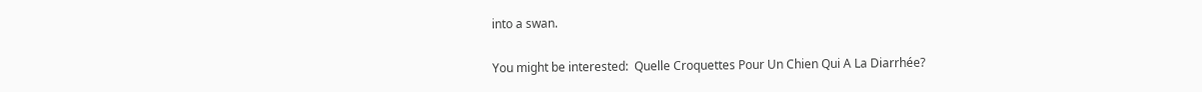into a swan.

You might be interested:  Quelle Croquettes Pour Un Chien Qui A La Diarrhée?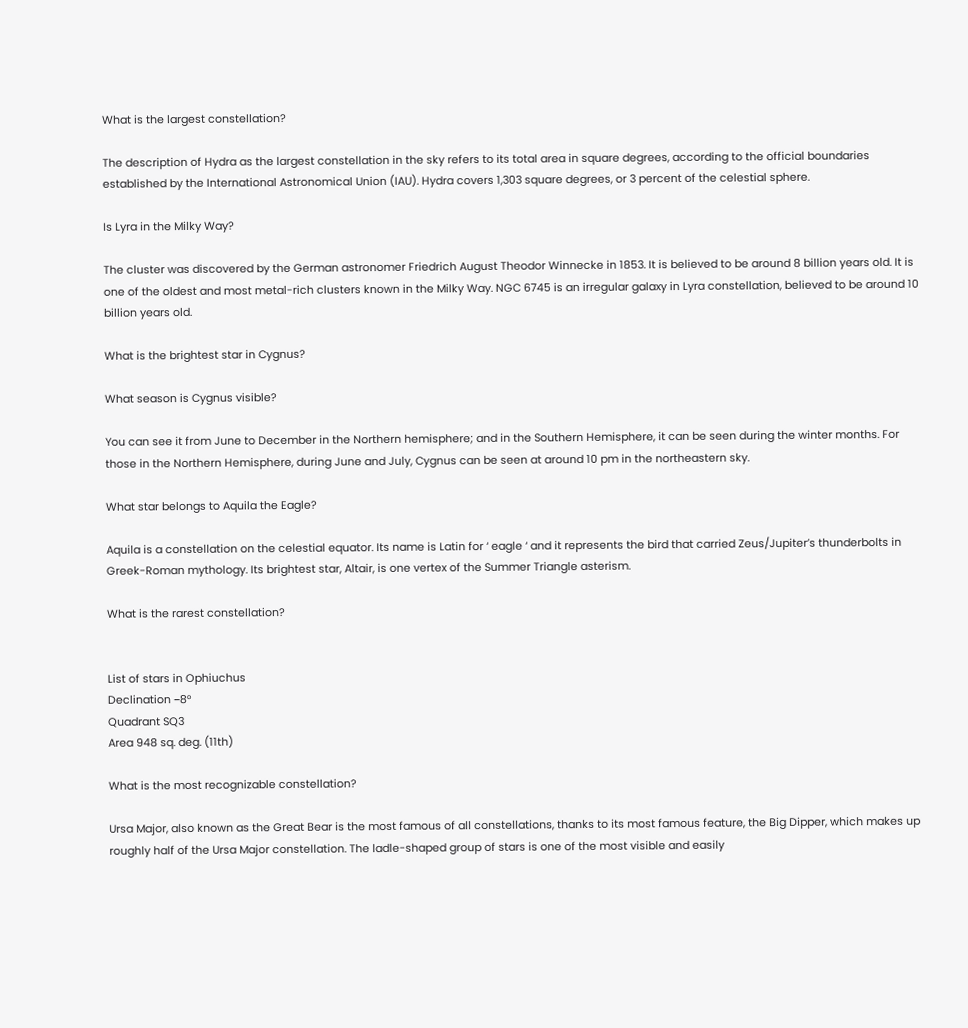What is the largest constellation?

The description of Hydra as the largest constellation in the sky refers to its total area in square degrees, according to the official boundaries established by the International Astronomical Union (IAU). Hydra covers 1,303 square degrees, or 3 percent of the celestial sphere.

Is Lyra in the Milky Way?

The cluster was discovered by the German astronomer Friedrich August Theodor Winnecke in 1853. It is believed to be around 8 billion years old. It is one of the oldest and most metal-rich clusters known in the Milky Way. NGC 6745 is an irregular galaxy in Lyra constellation, believed to be around 10 billion years old.

What is the brightest star in Cygnus?

What season is Cygnus visible?

You can see it from June to December in the Northern hemisphere; and in the Southern Hemisphere, it can be seen during the winter months. For those in the Northern Hemisphere, during June and July, Cygnus can be seen at around 10 pm in the northeastern sky.

What star belongs to Aquila the Eagle?

Aquila is a constellation on the celestial equator. Its name is Latin for ‘ eagle ‘ and it represents the bird that carried Zeus/Jupiter’s thunderbolts in Greek-Roman mythology. Its brightest star, Altair, is one vertex of the Summer Triangle asterism.

What is the rarest constellation?


List of stars in Ophiuchus
Declination −8°
Quadrant SQ3
Area 948 sq. deg. (11th)

What is the most recognizable constellation?

Ursa Major, also known as the Great Bear is the most famous of all constellations, thanks to its most famous feature, the Big Dipper, which makes up roughly half of the Ursa Major constellation. The ladle-shaped group of stars is one of the most visible and easily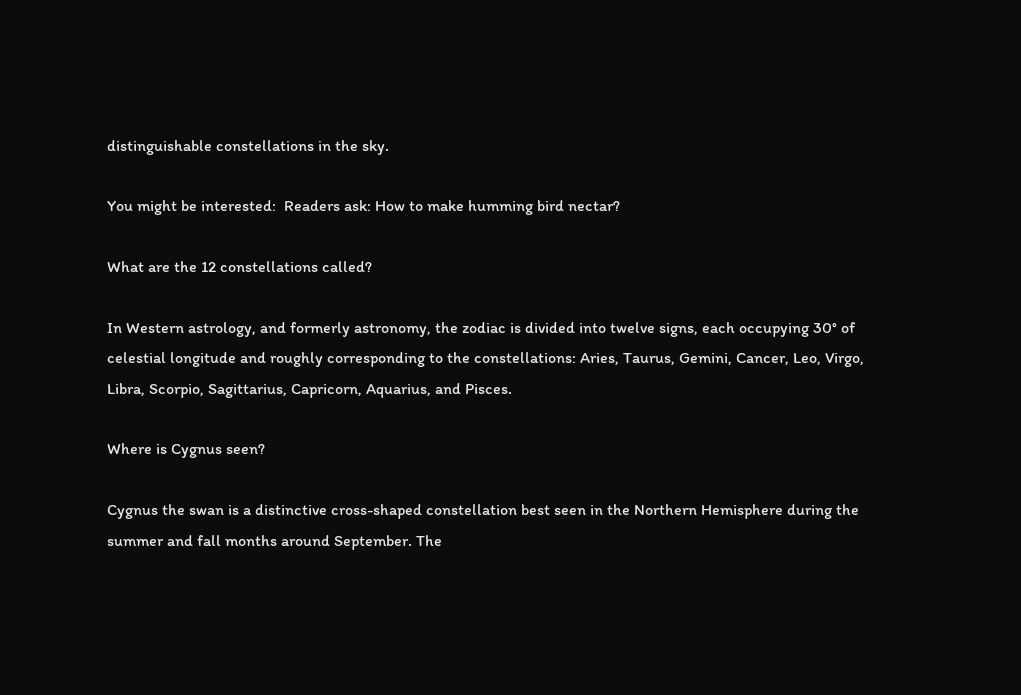distinguishable constellations in the sky.

You might be interested:  Readers ask: How to make humming bird nectar?

What are the 12 constellations called?

In Western astrology, and formerly astronomy, the zodiac is divided into twelve signs, each occupying 30° of celestial longitude and roughly corresponding to the constellations: Aries, Taurus, Gemini, Cancer, Leo, Virgo, Libra, Scorpio, Sagittarius, Capricorn, Aquarius, and Pisces.

Where is Cygnus seen?

Cygnus the swan is a distinctive cross-shaped constellation best seen in the Northern Hemisphere during the summer and fall months around September. The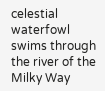celestial waterfowl swims through the river of the Milky Way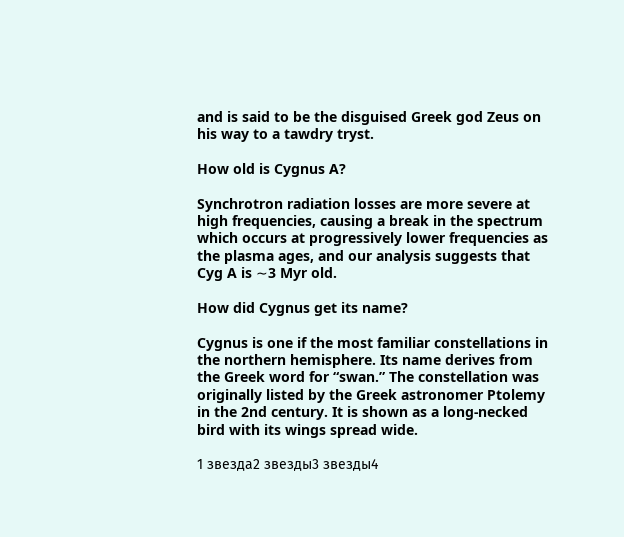and is said to be the disguised Greek god Zeus on his way to a tawdry tryst.

How old is Cygnus A?

Synchrotron radiation losses are more severe at high frequencies, causing a break in the spectrum which occurs at progressively lower frequencies as the plasma ages, and our analysis suggests that Cyg A is ∼3 Myr old.

How did Cygnus get its name?

Cygnus is one if the most familiar constellations in the northern hemisphere. Its name derives from the Greek word for “swan.” The constellation was originally listed by the Greek astronomer Ptolemy in the 2nd century. It is shown as a long-necked bird with its wings spread wide.

1 звезда2 звезды3 звезды4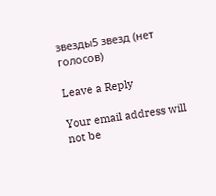звезды5 звезд (нет голосов)

Leave a Reply

Your email address will not be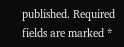published. Required fields are marked *